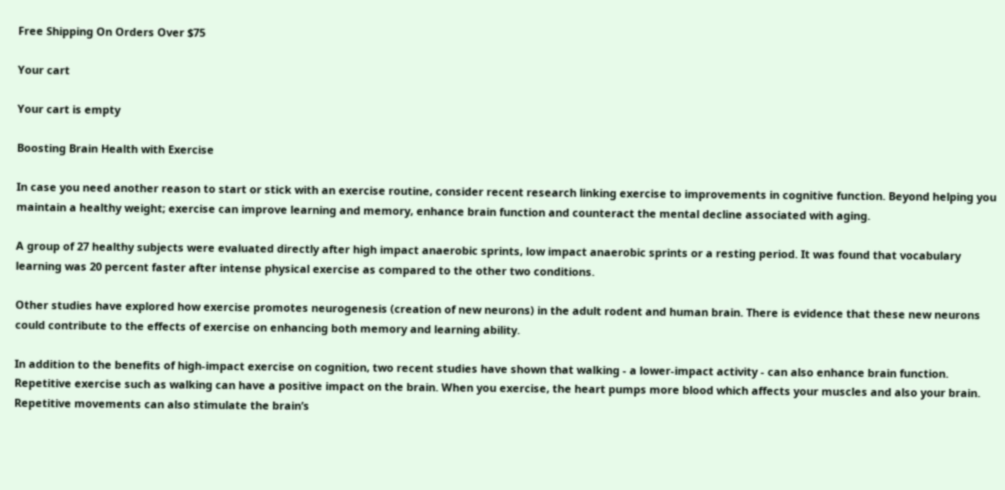Free Shipping On Orders Over $75

Your cart

Your cart is empty

Boosting Brain Health with Exercise

In case you need another reason to start or stick with an exercise routine, consider recent research linking exercise to improvements in cognitive function. Beyond helping you maintain a healthy weight; exercise can improve learning and memory, enhance brain function and counteract the mental decline associated with aging.

A group of 27 healthy subjects were evaluated directly after high impact anaerobic sprints, low impact anaerobic sprints or a resting period. It was found that vocabulary learning was 20 percent faster after intense physical exercise as compared to the other two conditions.

Other studies have explored how exercise promotes neurogenesis (creation of new neurons) in the adult rodent and human brain. There is evidence that these new neurons could contribute to the effects of exercise on enhancing both memory and learning ability.

In addition to the benefits of high-impact exercise on cognition, two recent studies have shown that walking - a lower-impact activity - can also enhance brain function. Repetitive exercise such as walking can have a positive impact on the brain. When you exercise, the heart pumps more blood which affects your muscles and also your brain. Repetitive movements can also stimulate the brain’s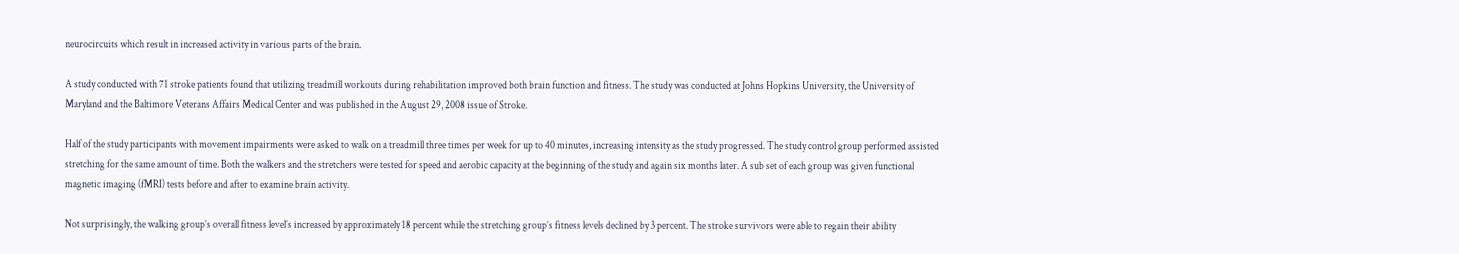neurocircuits which result in increased activity in various parts of the brain.

A study conducted with 71 stroke patients found that utilizing treadmill workouts during rehabilitation improved both brain function and fitness. The study was conducted at Johns Hopkins University, the University of Maryland and the Baltimore Veterans Affairs Medical Center and was published in the August 29, 2008 issue of Stroke.

Half of the study participants with movement impairments were asked to walk on a treadmill three times per week for up to 40 minutes, increasing intensity as the study progressed. The study control group performed assisted stretching for the same amount of time. Both the walkers and the stretchers were tested for speed and aerobic capacity at the beginning of the study and again six months later. A sub set of each group was given functional magnetic imaging (fMRI) tests before and after to examine brain activity.

Not surprisingly, the walking group’s overall fitness level’s increased by approximately 18 percent while the stretching group’s fitness levels declined by 3 percent. The stroke survivors were able to regain their ability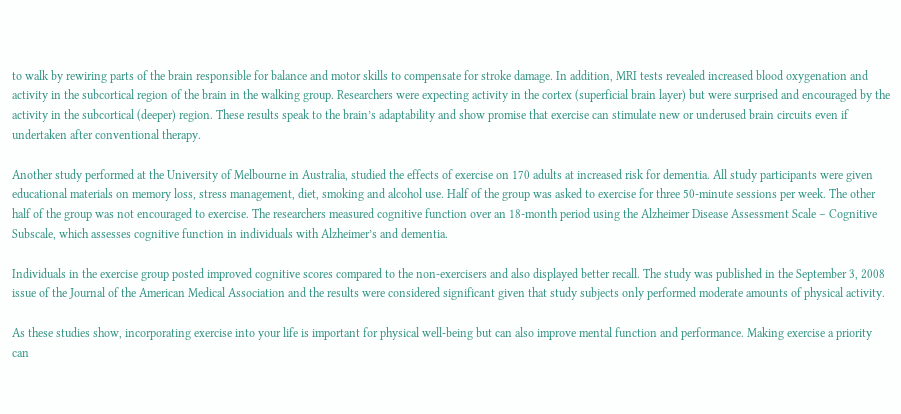to walk by rewiring parts of the brain responsible for balance and motor skills to compensate for stroke damage. In addition, MRI tests revealed increased blood oxygenation and activity in the subcortical region of the brain in the walking group. Researchers were expecting activity in the cortex (superficial brain layer) but were surprised and encouraged by the activity in the subcortical (deeper) region. These results speak to the brain’s adaptability and show promise that exercise can stimulate new or underused brain circuits even if undertaken after conventional therapy.

Another study performed at the University of Melbourne in Australia, studied the effects of exercise on 170 adults at increased risk for dementia. All study participants were given educational materials on memory loss, stress management, diet, smoking and alcohol use. Half of the group was asked to exercise for three 50-minute sessions per week. The other half of the group was not encouraged to exercise. The researchers measured cognitive function over an 18-month period using the Alzheimer Disease Assessment Scale – Cognitive Subscale, which assesses cognitive function in individuals with Alzheimer’s and dementia.

Individuals in the exercise group posted improved cognitive scores compared to the non-exercisers and also displayed better recall. The study was published in the September 3, 2008 issue of the Journal of the American Medical Association and the results were considered significant given that study subjects only performed moderate amounts of physical activity.

As these studies show, incorporating exercise into your life is important for physical well-being but can also improve mental function and performance. Making exercise a priority can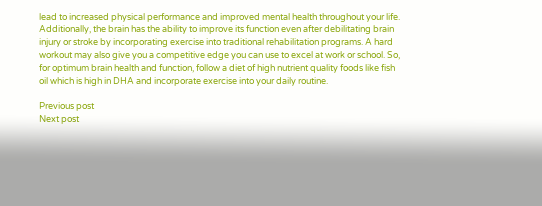lead to increased physical performance and improved mental health throughout your life. Additionally, the brain has the ability to improve its function even after debilitating brain injury or stroke by incorporating exercise into traditional rehabilitation programs. A hard workout may also give you a competitive edge you can use to excel at work or school. So, for optimum brain health and function, follow a diet of high nutrient quality foods like fish oil which is high in DHA and incorporate exercise into your daily routine.

Previous post
Next post